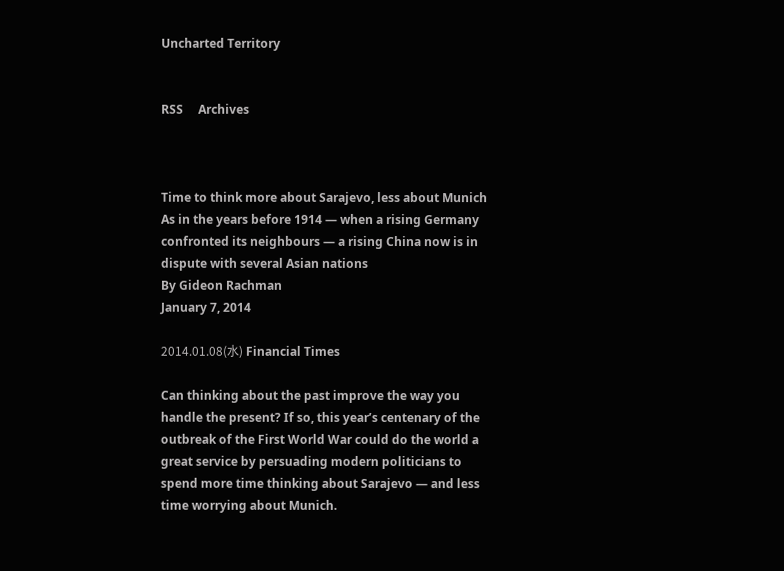Uncharted Territory


RSS     Archives



Time to think more about Sarajevo, less about Munich
As in the years before 1914 — when a rising Germany confronted its neighbours — a rising China now is in dispute with several Asian nations
By Gideon Rachman
January 7, 2014

2014.01.08(水) Financial Times

Can thinking about the past improve the way you handle the present? If so, this year’s centenary of the outbreak of the First World War could do the world a great service by persuading modern politicians to spend more time thinking about Sarajevo — and less time worrying about Munich.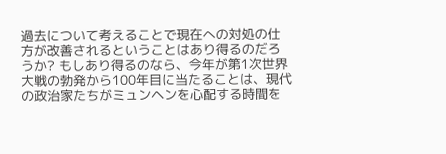過去について考えることで現在への対処の仕方が改善されるということはあり得るのだろうか? もしあり得るのなら、今年が第1次世界大戦の勃発から100年目に当たることは、現代の政治家たちがミュンヘンを心配する時間を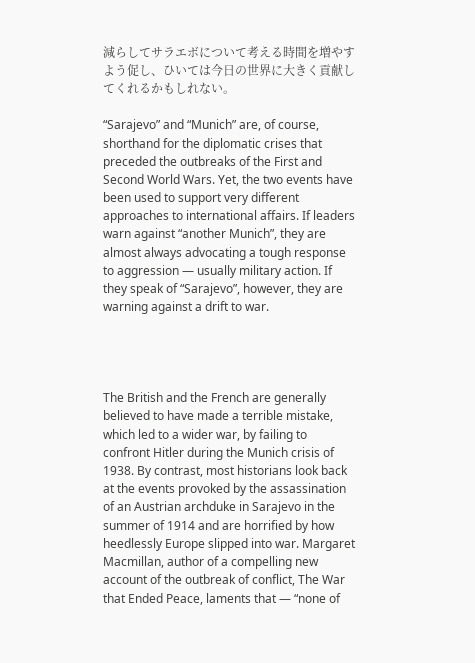減らしてサラエボについて考える時間を増やすよう促し、ひいては今日の世界に大きく貢献してくれるかもしれない。

“Sarajevo” and “Munich” are, of course, shorthand for the diplomatic crises that preceded the outbreaks of the First and Second World Wars. Yet, the two events have been used to support very different approaches to international affairs. If leaders warn against “another Munich”, they are almost always advocating a tough response to aggression — usually military action. If they speak of “Sarajevo”, however, they are warning against a drift to war.




The British and the French are generally believed to have made a terrible mistake, which led to a wider war, by failing to confront Hitler during the Munich crisis of 1938. By contrast, most historians look back at the events provoked by the assassination of an Austrian archduke in Sarajevo in the summer of 1914 and are horrified by how heedlessly Europe slipped into war. Margaret Macmillan, author of a compelling new account of the outbreak of conflict, The War that Ended Peace, laments that — “none of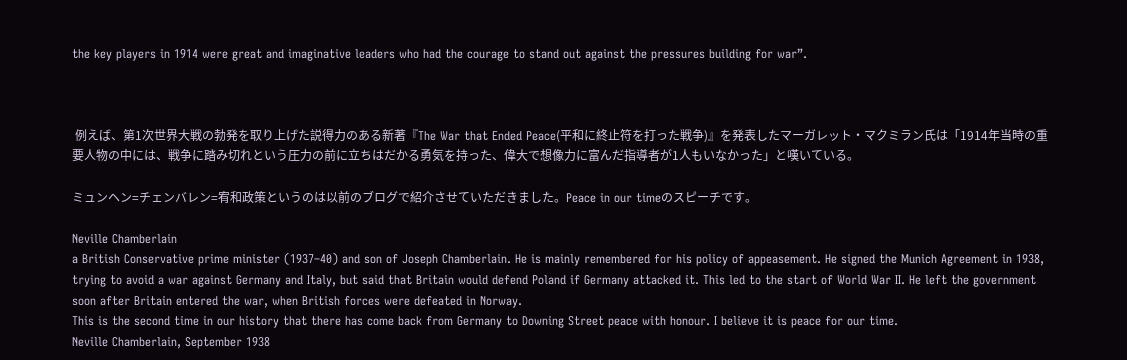the key players in 1914 were great and imaginative leaders who had the courage to stand out against the pressures building for war”.



 例えば、第1次世界大戦の勃発を取り上げた説得力のある新著『The War that Ended Peace(平和に終止符を打った戦争)』を発表したマーガレット・マクミラン氏は「1914年当時の重要人物の中には、戦争に踏み切れという圧力の前に立ちはだかる勇気を持った、偉大で想像力に富んだ指導者が1人もいなかった」と嘆いている。

ミュンヘン=チェンバレン=宥和政策というのは以前のブログで紹介させていただきました。Peace in our timeのスピーチです。

Neville Chamberlain
a British Conservative prime minister (1937–40) and son of Joseph Chamberlain. He is mainly remembered for his policy of appeasement. He signed the Munich Agreement in 1938, trying to avoid a war against Germany and Italy, but said that Britain would defend Poland if Germany attacked it. This led to the start of World War II. He left the government soon after Britain entered the war, when British forces were defeated in Norway.
This is the second time in our history that there has come back from Germany to Downing Street peace with honour. I believe it is peace for our time.
Neville Chamberlain, September 1938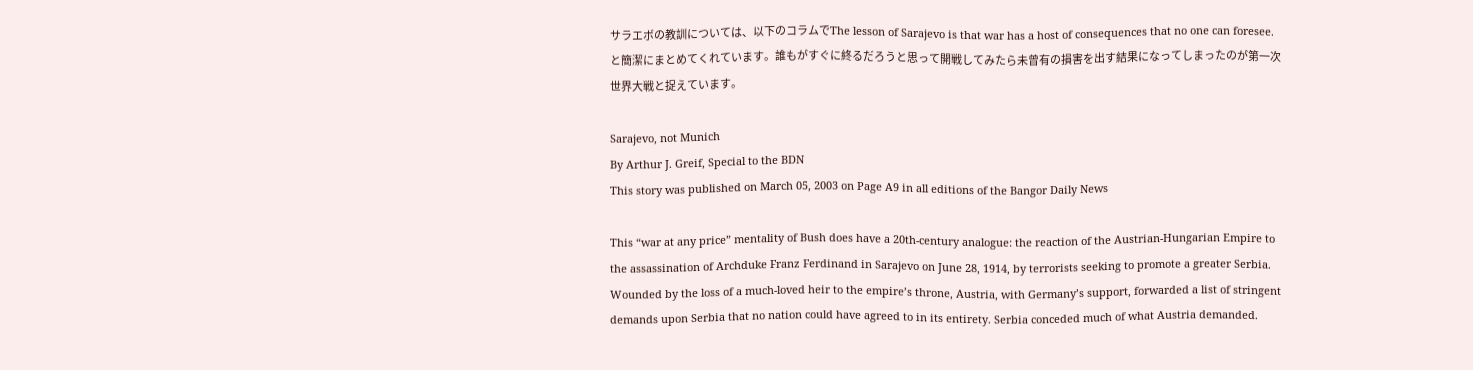サラエボの教訓については、以下のコラムでThe lesson of Sarajevo is that war has a host of consequences that no one can foresee.と簡潔にまとめてくれています。誰もがすぐに終るだろうと思って開戦してみたら未曾有の損害を出す結果になってしまったのが第一次世界大戦と捉えています。

Sarajevo, not Munich
By Arthur J. Greif, Special to the BDN
This story was published on March 05, 2003 on Page A9 in all editions of the Bangor Daily News

This “war at any price” mentality of Bush does have a 20th-century analogue: the reaction of the Austrian-Hungarian Empire to the assassination of Archduke Franz Ferdinand in Sarajevo on June 28, 1914, by terrorists seeking to promote a greater Serbia. Wounded by the loss of a much-loved heir to the empire’s throne, Austria, with Germany’s support, forwarded a list of stringent demands upon Serbia that no nation could have agreed to in its entirety. Serbia conceded much of what Austria demanded.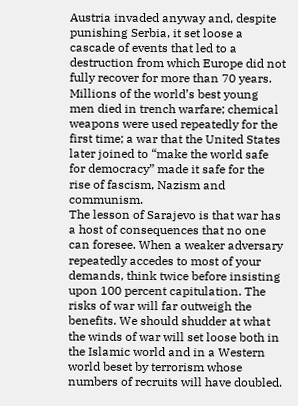Austria invaded anyway and, despite punishing Serbia, it set loose a cascade of events that led to a destruction from which Europe did not fully recover for more than 70 years. Millions of the world’s best young men died in trench warfare; chemical weapons were used repeatedly for the first time; a war that the United States later joined to “make the world safe for democracy” made it safe for the rise of fascism, Nazism and communism.
The lesson of Sarajevo is that war has a host of consequences that no one can foresee. When a weaker adversary repeatedly accedes to most of your demands, think twice before insisting upon 100 percent capitulation. The risks of war will far outweigh the benefits. We should shudder at what the winds of war will set loose both in the Islamic world and in a Western world beset by terrorism whose numbers of recruits will have doubled.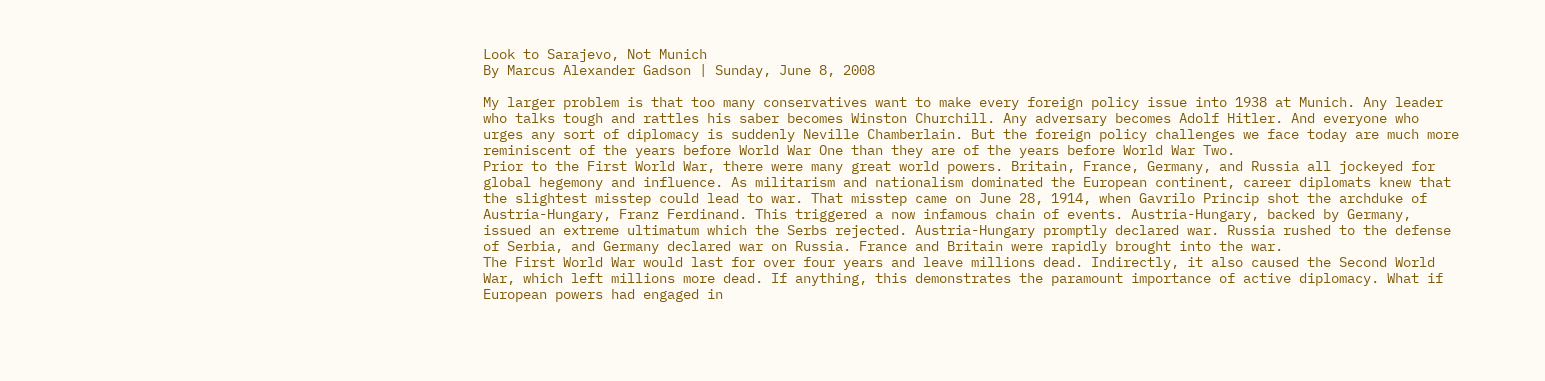Look to Sarajevo, Not Munich
By Marcus Alexander Gadson | Sunday, June 8, 2008

My larger problem is that too many conservatives want to make every foreign policy issue into 1938 at Munich. Any leader who talks tough and rattles his saber becomes Winston Churchill. Any adversary becomes Adolf Hitler. And everyone who urges any sort of diplomacy is suddenly Neville Chamberlain. But the foreign policy challenges we face today are much more reminiscent of the years before World War One than they are of the years before World War Two.
Prior to the First World War, there were many great world powers. Britain, France, Germany, and Russia all jockeyed for global hegemony and influence. As militarism and nationalism dominated the European continent, career diplomats knew that the slightest misstep could lead to war. That misstep came on June 28, 1914, when Gavrilo Princip shot the archduke of Austria-Hungary, Franz Ferdinand. This triggered a now infamous chain of events. Austria-Hungary, backed by Germany, issued an extreme ultimatum which the Serbs rejected. Austria-Hungary promptly declared war. Russia rushed to the defense of Serbia, and Germany declared war on Russia. France and Britain were rapidly brought into the war.
The First World War would last for over four years and leave millions dead. Indirectly, it also caused the Second World War, which left millions more dead. If anything, this demonstrates the paramount importance of active diplomacy. What if European powers had engaged in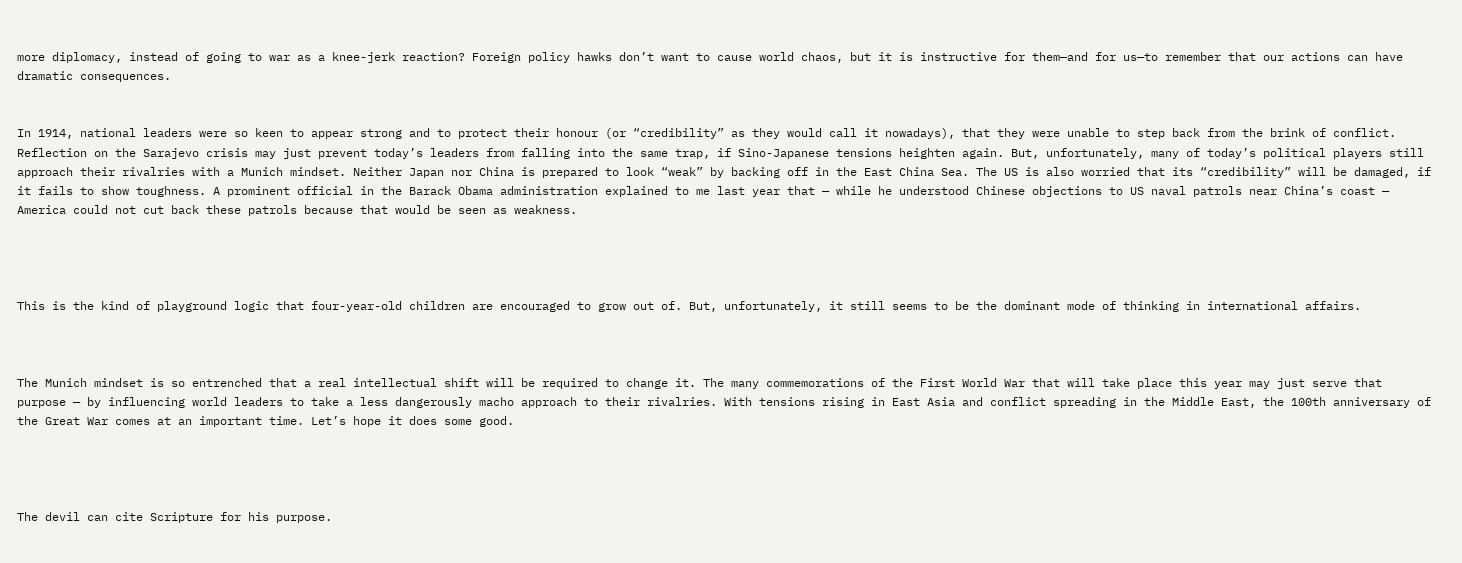more diplomacy, instead of going to war as a knee-jerk reaction? Foreign policy hawks don’t want to cause world chaos, but it is instructive for them—and for us—to remember that our actions can have dramatic consequences.


In 1914, national leaders were so keen to appear strong and to protect their honour (or “credibility” as they would call it nowadays), that they were unable to step back from the brink of conflict. Reflection on the Sarajevo crisis may just prevent today’s leaders from falling into the same trap, if Sino-Japanese tensions heighten again. But, unfortunately, many of today’s political players still approach their rivalries with a Munich mindset. Neither Japan nor China is prepared to look “weak” by backing off in the East China Sea. The US is also worried that its “credibility” will be damaged, if it fails to show toughness. A prominent official in the Barack Obama administration explained to me last year that — while he understood Chinese objections to US naval patrols near China’s coast — America could not cut back these patrols because that would be seen as weakness.




This is the kind of playground logic that four-year-old children are encouraged to grow out of. But, unfortunately, it still seems to be the dominant mode of thinking in international affairs.



The Munich mindset is so entrenched that a real intellectual shift will be required to change it. The many commemorations of the First World War that will take place this year may just serve that purpose — by influencing world leaders to take a less dangerously macho approach to their rivalries. With tensions rising in East Asia and conflict spreading in the Middle East, the 100th anniversary of the Great War comes at an important time. Let’s hope it does some good.




The devil can cite Scripture for his purpose.